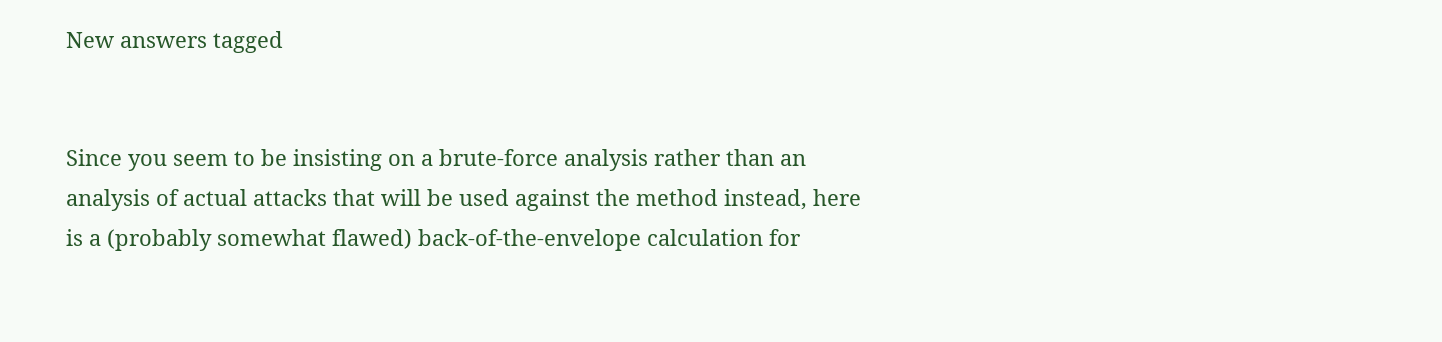New answers tagged


Since you seem to be insisting on a brute-force analysis rather than an analysis of actual attacks that will be used against the method instead, here is a (probably somewhat flawed) back-of-the-envelope calculation for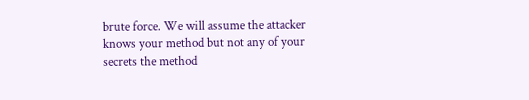brute force. We will assume the attacker knows your method but not any of your secrets the method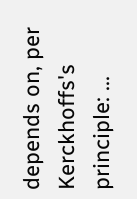depends on, per Kerckhoffs's principle: ...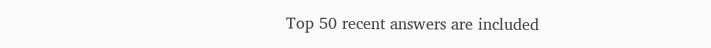Top 50 recent answers are included